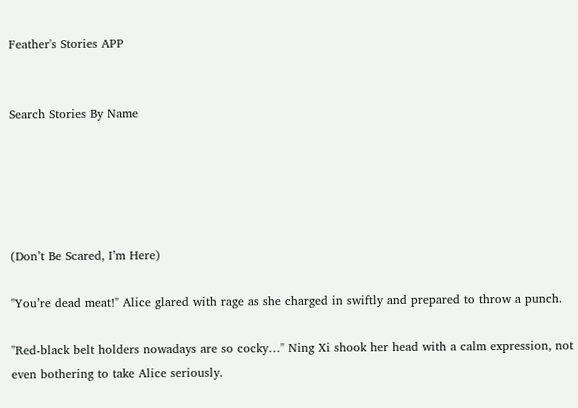Feather's Stories APP


Search Stories By Name





(Don’t Be Scared, I’m Here)

"You’re dead meat!" Alice glared with rage as she charged in swiftly and prepared to throw a punch.

"Red-black belt holders nowadays are so cocky…" Ning Xi shook her head with a calm expression, not even bothering to take Alice seriously.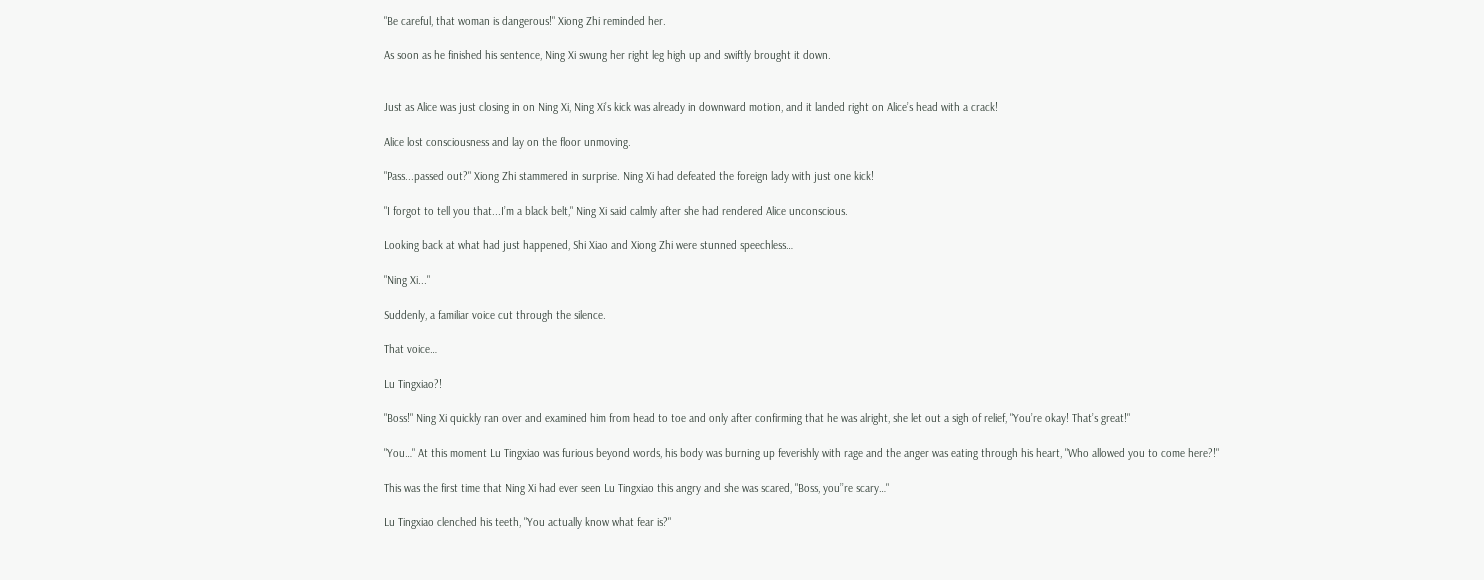"Be careful, that woman is dangerous!" Xiong Zhi reminded her.

As soon as he finished his sentence, Ning Xi swung her right leg high up and swiftly brought it down.


Just as Alice was just closing in on Ning Xi, Ning Xi’s kick was already in downward motion, and it landed right on Alice’s head with a crack!

Alice lost consciousness and lay on the floor unmoving.

"Pass...passed out?" Xiong Zhi stammered in surprise. Ning Xi had defeated the foreign lady with just one kick!

"I forgot to tell you that...I’m a black belt," Ning Xi said calmly after she had rendered Alice unconscious.

Looking back at what had just happened, Shi Xiao and Xiong Zhi were stunned speechless…

"Ning Xi..."

Suddenly, a familiar voice cut through the silence.

That voice…

Lu Tingxiao?!

"Boss!" Ning Xi quickly ran over and examined him from head to toe and only after confirming that he was alright, she let out a sigh of relief, "You’re okay! That’s great!"

"You…" At this moment Lu Tingxiao was furious beyond words, his body was burning up feverishly with rage and the anger was eating through his heart, "Who allowed you to come here?!"

This was the first time that Ning Xi had ever seen Lu Tingxiao this angry and she was scared, "Boss, you’’re scary…"

Lu Tingxiao clenched his teeth, "You actually know what fear is?"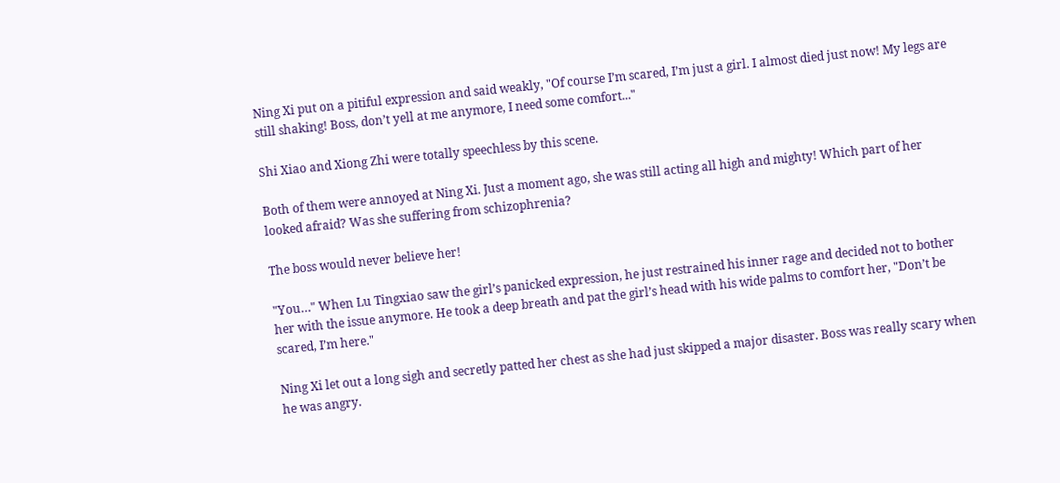Ning Xi put on a pitiful expression and said weakly, "Of course I’m scared, I’m just a girl. I almost died just now! My legs are still shaking! Boss, don’t yell at me anymore, I need some comfort..."

Shi Xiao and Xiong Zhi were totally speechless by this scene.

Both of them were annoyed at Ning Xi. Just a moment ago, she was still acting all high and mighty! Which part of her looked afraid? Was she suffering from schizophrenia?

The boss would never believe her!

"You…" When Lu Tingxiao saw the girl’s panicked expression, he just restrained his inner rage and decided not to bother her with the issue anymore. He took a deep breath and pat the girl’s head with his wide palms to comfort her, "Don’t be scared, I’m here."

Ning Xi let out a long sigh and secretly patted her chest as she had just skipped a major disaster. Boss was really scary when he was angry.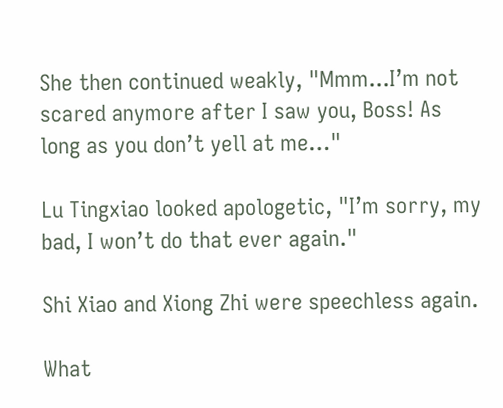She then continued weakly, "Mmm...I’m not scared anymore after I saw you, Boss! As long as you don’t yell at me…"

Lu Tingxiao looked apologetic, "I’m sorry, my bad, I won’t do that ever again."

Shi Xiao and Xiong Zhi were speechless again.

What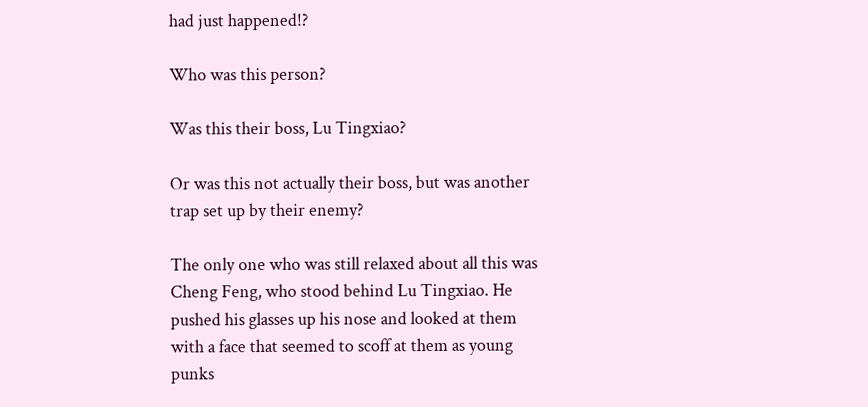had just happened!?

Who was this person?

Was this their boss, Lu Tingxiao?

Or was this not actually their boss, but was another trap set up by their enemy?

The only one who was still relaxed about all this was Cheng Feng, who stood behind Lu Tingxiao. He pushed his glasses up his nose and looked at them with a face that seemed to scoff at them as young punks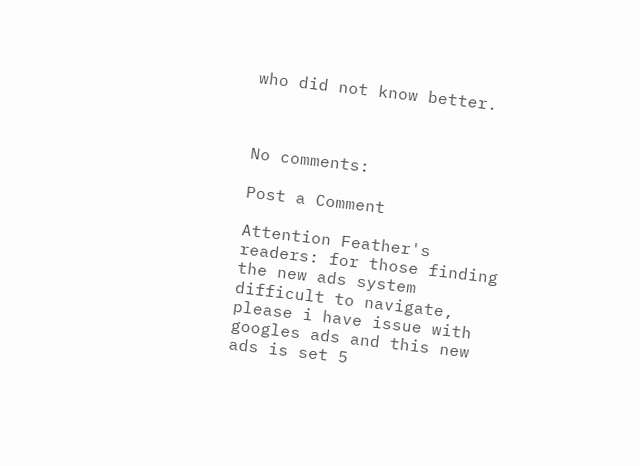who did not know better.



No comments:

Post a Comment

Attention Feather's readers: for those finding the new ads system difficult to navigate, please i have issue with googles ads and this new ads is set 5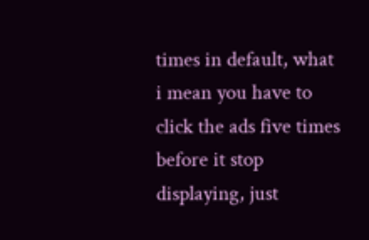times in default, what i mean you have to click the ads five times before it stop displaying, just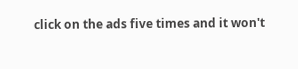click on the ads five times and it won't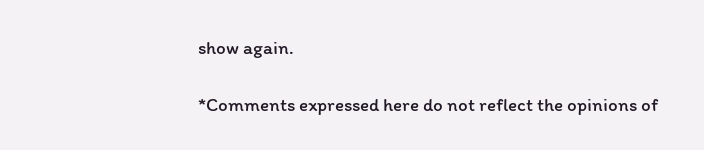show again.

*Comments expressed here do not reflect the opinions of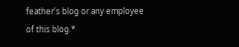feather's blog or any employee of this blog.*